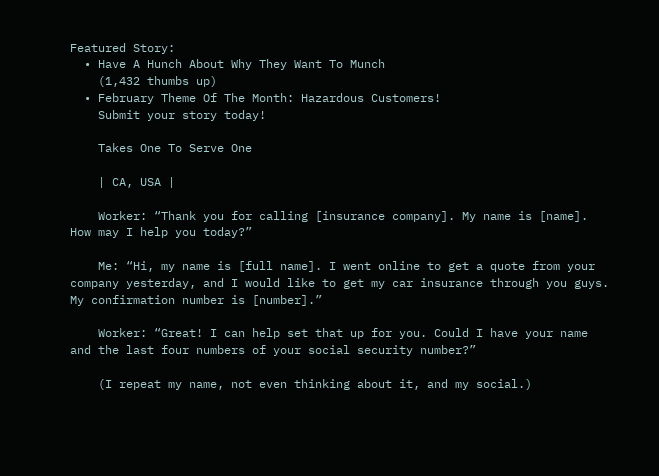Featured Story:
  • Have A Hunch About Why They Want To Munch
    (1,432 thumbs up)
  • February Theme Of The Month: Hazardous Customers!
    Submit your story today!

    Takes One To Serve One

    | CA, USA |

    Worker: “Thank you for calling [insurance company]. My name is [name]. How may I help you today?”

    Me: “Hi, my name is [full name]. I went online to get a quote from your company yesterday, and I would like to get my car insurance through you guys. My confirmation number is [number].”

    Worker: “Great! I can help set that up for you. Could I have your name and the last four numbers of your social security number?”

    (I repeat my name, not even thinking about it, and my social.)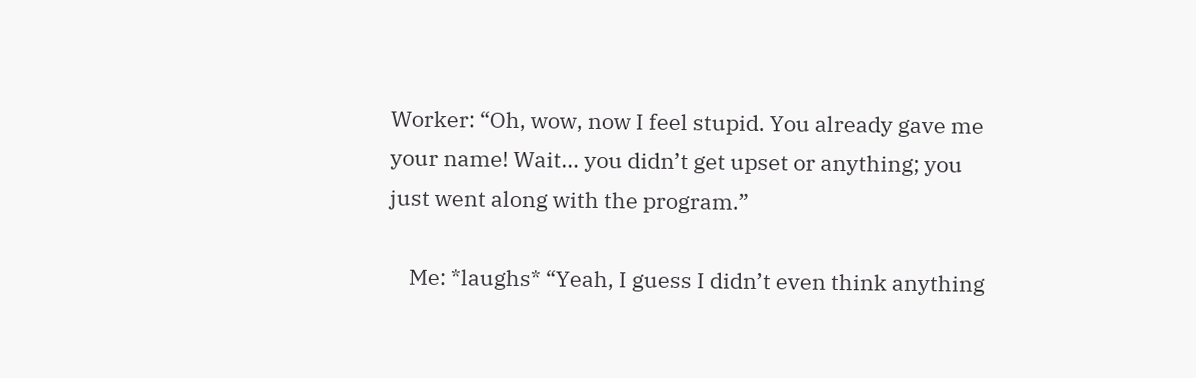Worker: “Oh, wow, now I feel stupid. You already gave me your name! Wait… you didn’t get upset or anything; you just went along with the program.”

    Me: *laughs* “Yeah, I guess I didn’t even think anything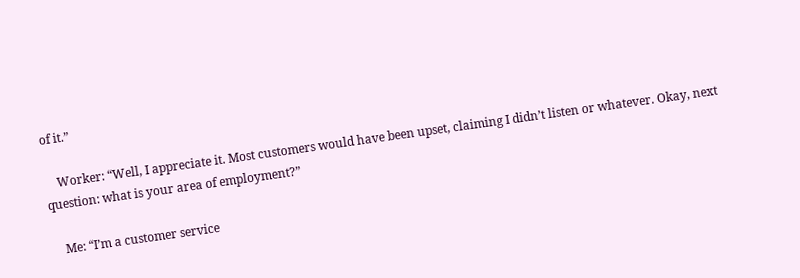of it.”

    Worker: “Well, I appreciate it. Most customers would have been upset, claiming I didn’t listen or whatever. Okay, next question: what is your area of employment?”

    Me: “I’m a customer service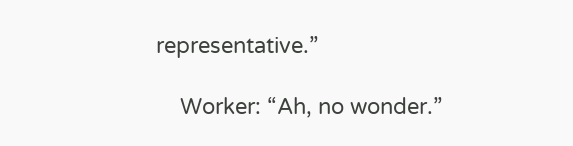representative.”

    Worker: “Ah, no wonder.”